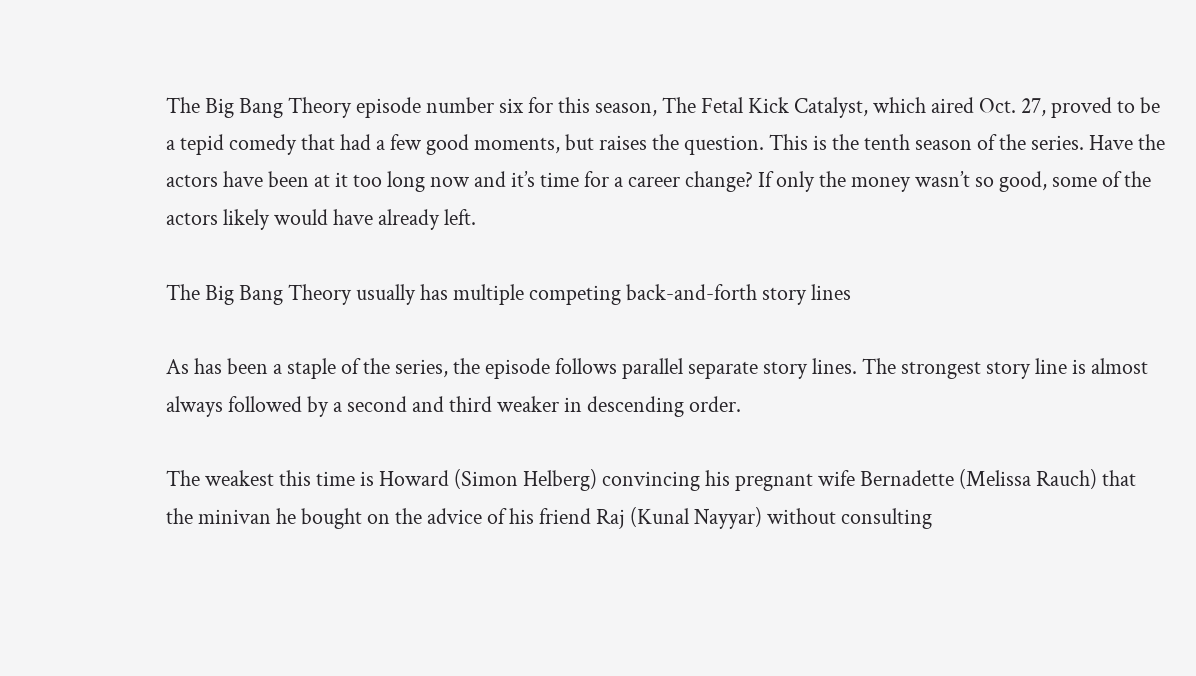The Big Bang Theory episode number six for this season, The Fetal Kick Catalyst, which aired Oct. 27, proved to be a tepid comedy that had a few good moments, but raises the question. This is the tenth season of the series. Have the actors have been at it too long now and it’s time for a career change? If only the money wasn’t so good, some of the actors likely would have already left.

The Big Bang Theory usually has multiple competing back-and-forth story lines

As has been a staple of the series, the episode follows parallel separate story lines. The strongest story line is almost always followed by a second and third weaker in descending order.

The weakest this time is Howard (Simon Helberg) convincing his pregnant wife Bernadette (Melissa Rauch) that the minivan he bought on the advice of his friend Raj (Kunal Nayyar) without consulting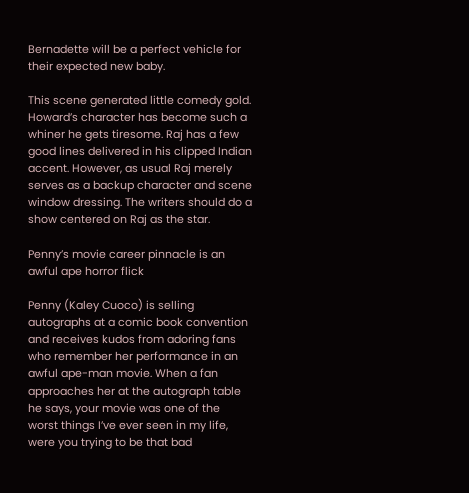Bernadette will be a perfect vehicle for their expected new baby.

This scene generated little comedy gold. Howard’s character has become such a whiner he gets tiresome. Raj has a few good lines delivered in his clipped Indian accent. However, as usual Raj merely serves as a backup character and scene window dressing. The writers should do a show centered on Raj as the star.

Penny’s movie career pinnacle is an awful ape horror flick

Penny (Kaley Cuoco) is selling autographs at a comic book convention and receives kudos from adoring fans who remember her performance in an awful ape-man movie. When a fan approaches her at the autograph table he says, your movie was one of the worst things I’ve ever seen in my life, were you trying to be that bad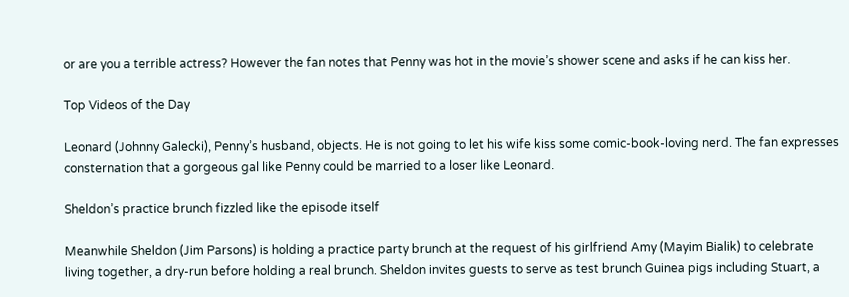or are you a terrible actress? However the fan notes that Penny was hot in the movie’s shower scene and asks if he can kiss her.

Top Videos of the Day

Leonard (Johnny Galecki), Penny’s husband, objects. He is not going to let his wife kiss some comic-book-loving nerd. The fan expresses consternation that a gorgeous gal like Penny could be married to a loser like Leonard.

Sheldon’s practice brunch fizzled like the episode itself

Meanwhile Sheldon (Jim Parsons) is holding a practice party brunch at the request of his girlfriend Amy (Mayim Bialik) to celebrate living together, a dry-run before holding a real brunch. Sheldon invites guests to serve as test brunch Guinea pigs including Stuart, a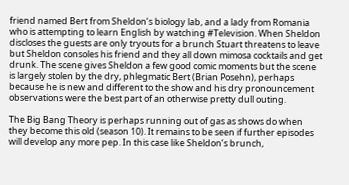friend named Bert from Sheldon’s biology lab, and a lady from Romania who is attempting to learn English by watching #Television. When Sheldon discloses the guests are only tryouts for a brunch Stuart threatens to leave but Sheldon consoles his friend and they all down mimosa cocktails and get drunk. The scene gives Sheldon a few good comic moments but the scene is largely stolen by the dry, phlegmatic Bert (Brian Posehn), perhaps because he is new and different to the show and his dry pronouncement observations were the best part of an otherwise pretty dull outing.

The Big Bang Theory is perhaps running out of gas as shows do when they become this old (season 10). It remains to be seen if further episodes will develop any more pep. In this case like Sheldon’s brunch,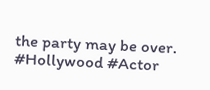the party may be over. #Hollywood #Actor